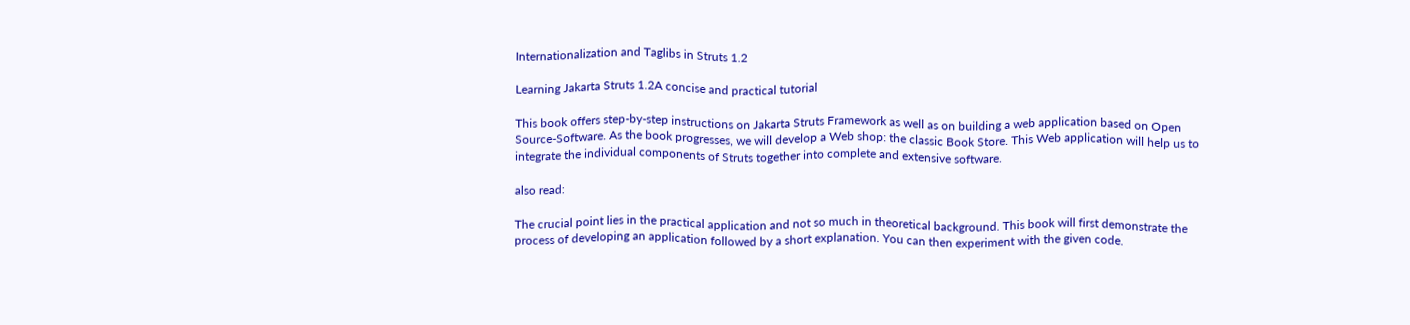Internationalization and Taglibs in Struts 1.2

Learning Jakarta Struts 1.2A concise and practical tutorial

This book offers step-by-step instructions on Jakarta Struts Framework as well as on building a web application based on Open Source-Software. As the book progresses, we will develop a Web shop: the classic Book Store. This Web application will help us to integrate the individual components of Struts together into complete and extensive software.

also read:

The crucial point lies in the practical application and not so much in theoretical background. This book will first demonstrate the process of developing an application followed by a short explanation. You can then experiment with the given code.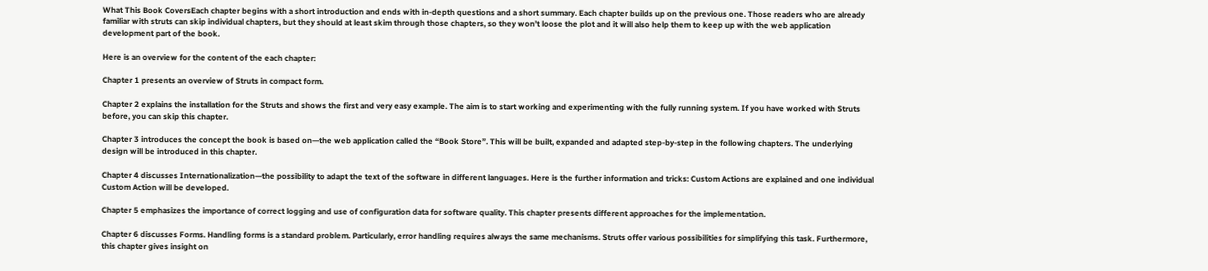What This Book CoversEach chapter begins with a short introduction and ends with in-depth questions and a short summary. Each chapter builds up on the previous one. Those readers who are already familiar with struts can skip individual chapters, but they should at least skim through those chapters, so they won’t loose the plot and it will also help them to keep up with the web application development part of the book.

Here is an overview for the content of the each chapter:

Chapter 1 presents an overview of Struts in compact form.

Chapter 2 explains the installation for the Struts and shows the first and very easy example. The aim is to start working and experimenting with the fully running system. If you have worked with Struts before, you can skip this chapter.

Chapter 3 introduces the concept the book is based on—the web application called the “Book Store”. This will be built, expanded and adapted step-by-step in the following chapters. The underlying design will be introduced in this chapter.

Chapter 4 discusses Internationalization—the possibility to adapt the text of the software in different languages. Here is the further information and tricks: Custom Actions are explained and one individual Custom Action will be developed.

Chapter 5 emphasizes the importance of correct logging and use of configuration data for software quality. This chapter presents different approaches for the implementation.

Chapter 6 discusses Forms. Handling forms is a standard problem. Particularly, error handling requires always the same mechanisms. Struts offer various possibilities for simplifying this task. Furthermore, this chapter gives insight on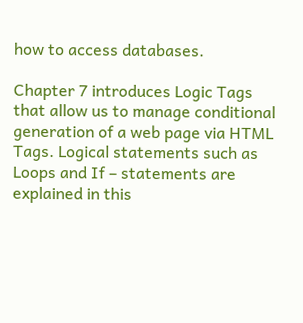how to access databases.

Chapter 7 introduces Logic Tags that allow us to manage conditional generation of a web page via HTML Tags. Logical statements such as Loops and If – statements are explained in this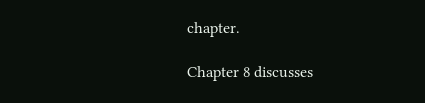chapter.

Chapter 8 discusses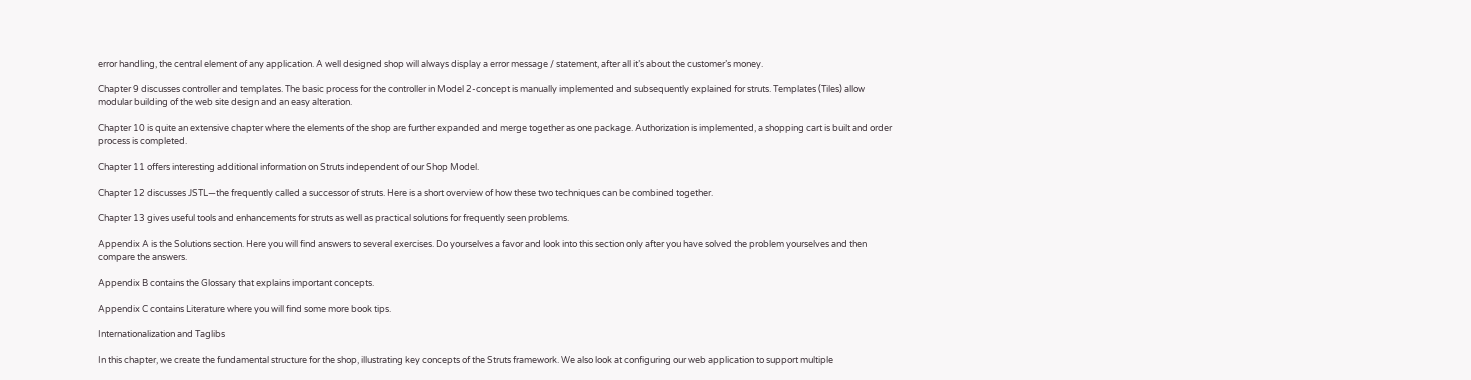error handling, the central element of any application. A well designed shop will always display a error message / statement, after all it’s about the customer’s money.

Chapter 9 discusses controller and templates. The basic process for the controller in Model 2-concept is manually implemented and subsequently explained for struts. Templates (Tiles) allow modular building of the web site design and an easy alteration.

Chapter 10 is quite an extensive chapter where the elements of the shop are further expanded and merge together as one package. Authorization is implemented, a shopping cart is built and order process is completed.

Chapter 11 offers interesting additional information on Struts independent of our Shop Model.

Chapter 12 discusses JSTL—the frequently called a successor of struts. Here is a short overview of how these two techniques can be combined together.

Chapter 13 gives useful tools and enhancements for struts as well as practical solutions for frequently seen problems.

Appendix A is the Solutions section. Here you will find answers to several exercises. Do yourselves a favor and look into this section only after you have solved the problem yourselves and then compare the answers.

Appendix B contains the Glossary that explains important concepts.

Appendix C contains Literature where you will find some more book tips.

Internationalization and Taglibs

In this chapter, we create the fundamental structure for the shop, illustrating key concepts of the Struts framework. We also look at configuring our web application to support multiple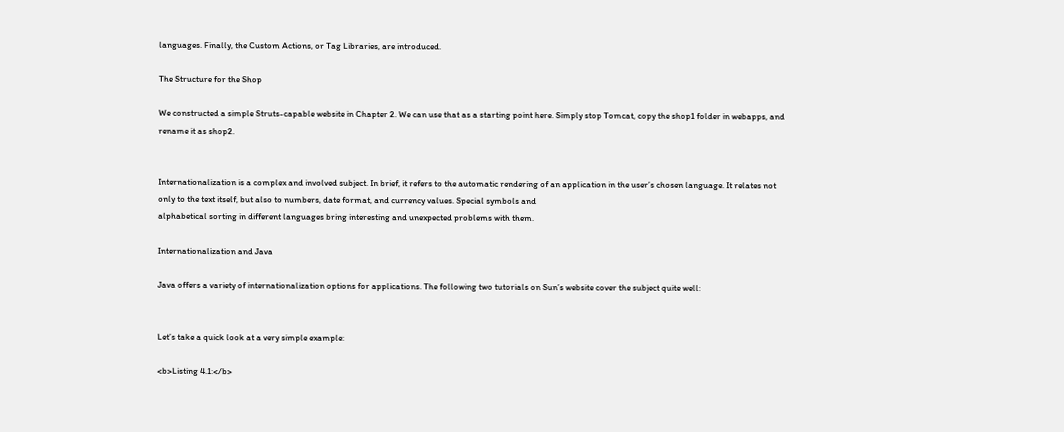languages. Finally, the Custom Actions, or Tag Libraries, are introduced.

The Structure for the Shop

We constructed a simple Struts-capable website in Chapter 2. We can use that as a starting point here. Simply stop Tomcat, copy the shop1 folder in webapps, and rename it as shop2.


Internationalization is a complex and involved subject. In brief, it refers to the automatic rendering of an application in the user’s chosen language. It relates not only to the text itself, but also to numbers, date format, and currency values. Special symbols and
alphabetical sorting in different languages bring interesting and unexpected problems with them.

Internationalization and Java

Java offers a variety of internationalization options for applications. The following two tutorials on Sun’s website cover the subject quite well:


Let’s take a quick look at a very simple example:

<b>Listing 4.1:</b>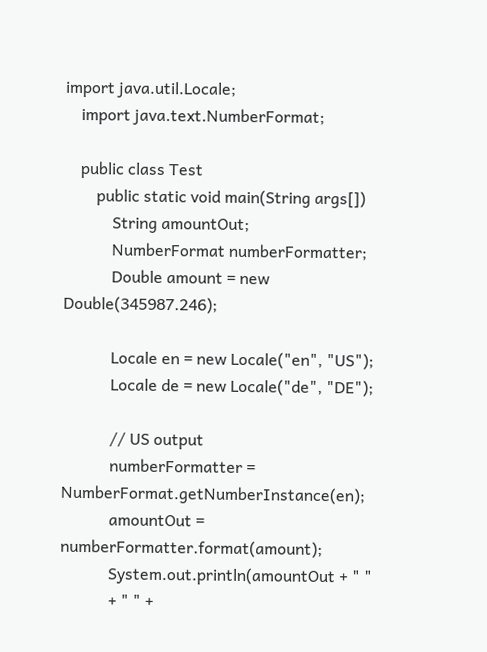import java.util.Locale;
    import java.text.NumberFormat;

    public class Test
        public static void main(String args[])
            String amountOut;
            NumberFormat numberFormatter;
            Double amount = new Double(345987.246);

            Locale en = new Locale("en", "US");
            Locale de = new Locale("de", "DE");

            // US output
            numberFormatter = NumberFormat.getNumberInstance(en);
            amountOut = numberFormatter.format(amount);
            System.out.println(amountOut + " "
            + " " +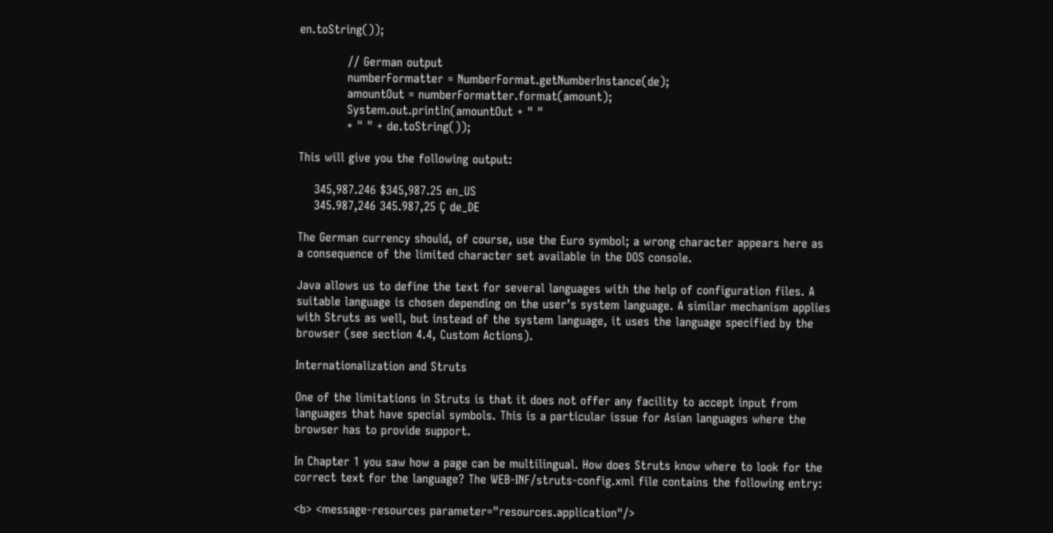en.toString());

            // German output
            numberFormatter = NumberFormat.getNumberInstance(de);
            amountOut = numberFormatter.format(amount);
            System.out.println(amountOut + " "
            + " " + de.toString());

This will give you the following output:

    345,987.246 $345,987.25 en_US
    345.987,246 345.987,25 Ç de_DE

The German currency should, of course, use the Euro symbol; a wrong character appears here as a consequence of the limited character set available in the DOS console.

Java allows us to define the text for several languages with the help of configuration files. A suitable language is chosen depending on the user’s system language. A similar mechanism applies with Struts as well, but instead of the system language, it uses the language specified by the browser (see section 4.4, Custom Actions).

Internationalization and Struts

One of the limitations in Struts is that it does not offer any facility to accept input from languages that have special symbols. This is a particular issue for Asian languages where the browser has to provide support.

In Chapter 1 you saw how a page can be multilingual. How does Struts know where to look for the correct text for the language? The WEB-INF/struts-config.xml file contains the following entry:

<b> <message-resources parameter="resources.application"/>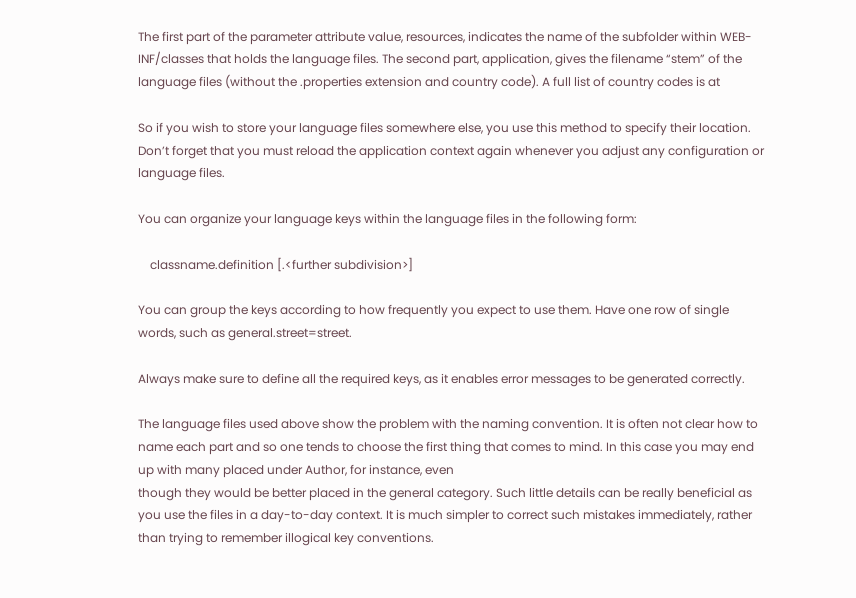The first part of the parameter attribute value, resources, indicates the name of the subfolder within WEB-INF/classes that holds the language files. The second part, application, gives the filename “stem” of the language files (without the .properties extension and country code). A full list of country codes is at

So if you wish to store your language files somewhere else, you use this method to specify their location. Don’t forget that you must reload the application context again whenever you adjust any configuration or language files.

You can organize your language keys within the language files in the following form:

    classname.definition [.<further subdivision>]

You can group the keys according to how frequently you expect to use them. Have one row of single words, such as general.street=street.

Always make sure to define all the required keys, as it enables error messages to be generated correctly.

The language files used above show the problem with the naming convention. It is often not clear how to name each part and so one tends to choose the first thing that comes to mind. In this case you may end up with many placed under Author, for instance, even
though they would be better placed in the general category. Such little details can be really beneficial as you use the files in a day-to-day context. It is much simpler to correct such mistakes immediately, rather than trying to remember illogical key conventions.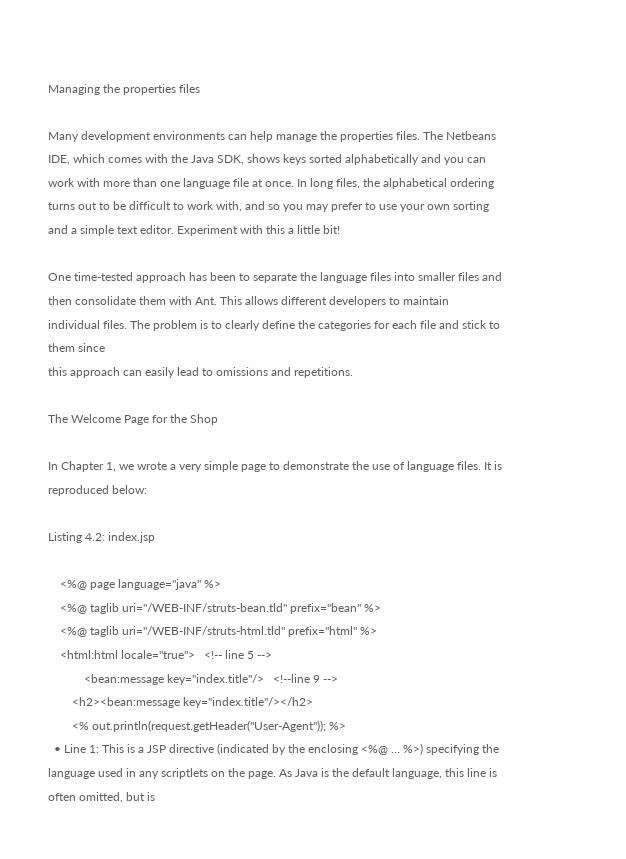Managing the properties files

Many development environments can help manage the properties files. The Netbeans IDE, which comes with the Java SDK, shows keys sorted alphabetically and you can work with more than one language file at once. In long files, the alphabetical ordering turns out to be difficult to work with, and so you may prefer to use your own sorting and a simple text editor. Experiment with this a little bit!

One time-tested approach has been to separate the language files into smaller files and then consolidate them with Ant. This allows different developers to maintain individual files. The problem is to clearly define the categories for each file and stick to them since
this approach can easily lead to omissions and repetitions.

The Welcome Page for the Shop

In Chapter 1, we wrote a very simple page to demonstrate the use of language files. It is reproduced below:

Listing 4.2: index.jsp

    <%@ page language="java" %>
    <%@ taglib uri="/WEB-INF/struts-bean.tld" prefix="bean" %>
    <%@ taglib uri="/WEB-INF/struts-html.tld" prefix="html" %>
    <html:html locale="true">   <!-- line 5 -->
            <bean:message key="index.title"/>   <!--line 9 -->
        <h2><bean:message key="index.title"/></h2>
        <% out.println(request.getHeader("User-Agent")); %>
  • Line 1: This is a JSP directive (indicated by the enclosing <%@ … %>) specifying the language used in any scriptlets on the page. As Java is the default language, this line is often omitted, but is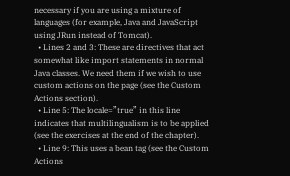necessary if you are using a mixture of languages (for example, Java and JavaScript using JRun instead of Tomcat).
  • Lines 2 and 3: These are directives that act somewhat like import statements in normal Java classes. We need them if we wish to use custom actions on the page (see the Custom Actions section).
  • Line 5: The locale=”true” in this line indicates that multilingualism is to be applied (see the exercises at the end of the chapter).
  • Line 9: This uses a bean tag (see the Custom Actions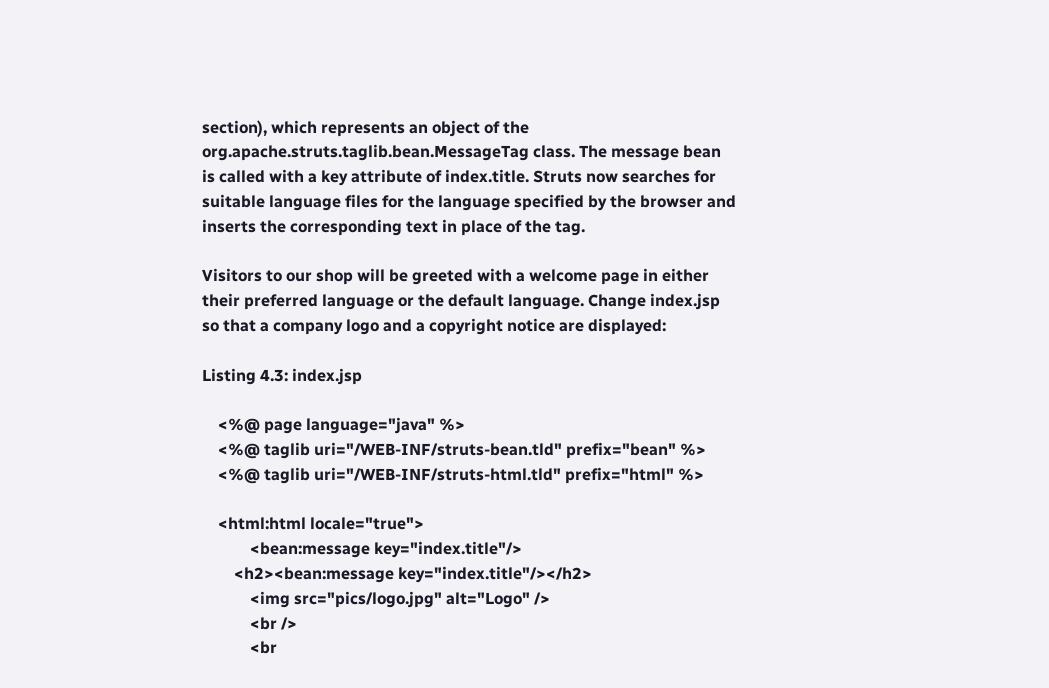section), which represents an object of the org.apache.struts.taglib.bean.MessageTag class. The message bean is called with a key attribute of index.title. Struts now searches for suitable language files for the language specified by the browser and inserts the corresponding text in place of the tag.

Visitors to our shop will be greeted with a welcome page in either their preferred language or the default language. Change index.jsp so that a company logo and a copyright notice are displayed:

Listing 4.3: index.jsp

    <%@ page language="java" %>
    <%@ taglib uri="/WEB-INF/struts-bean.tld" prefix="bean" %>
    <%@ taglib uri="/WEB-INF/struts-html.tld" prefix="html" %>

    <html:html locale="true">
            <bean:message key="index.title"/>
        <h2><bean:message key="index.title"/></h2>
            <img src="pics/logo.jpg" alt="Logo" />
            <br />
            <br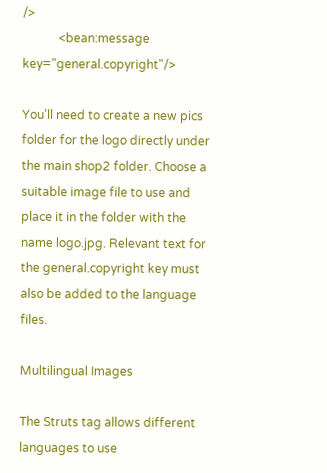/>
            <bean:message key="general.copyright"/>

You’ll need to create a new pics folder for the logo directly under the main shop2 folder. Choose a suitable image file to use and place it in the folder with the name logo.jpg. Relevant text for the general.copyright key must also be added to the language files.

Multilingual Images

The Struts tag allows different languages to use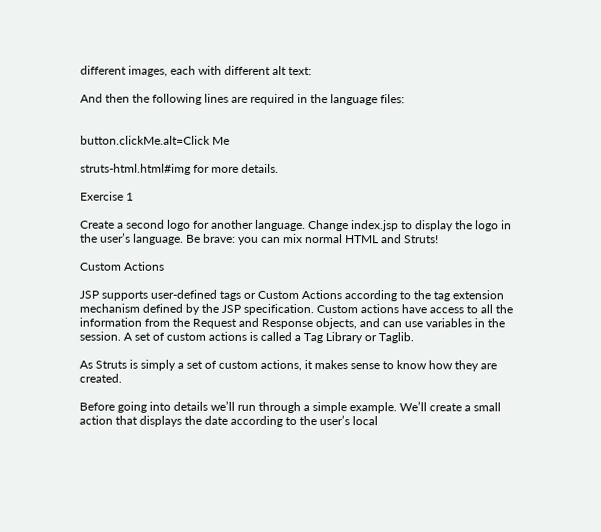different images, each with different alt text:

And then the following lines are required in the language files:


button.clickMe.alt=Click Me

struts-html.html#img for more details.

Exercise 1

Create a second logo for another language. Change index.jsp to display the logo in the user’s language. Be brave: you can mix normal HTML and Struts!

Custom Actions

JSP supports user-defined tags or Custom Actions according to the tag extension mechanism defined by the JSP specification. Custom actions have access to all the information from the Request and Response objects, and can use variables in the session. A set of custom actions is called a Tag Library or Taglib.

As Struts is simply a set of custom actions, it makes sense to know how they are created.

Before going into details we’ll run through a simple example. We’ll create a small action that displays the date according to the user’s local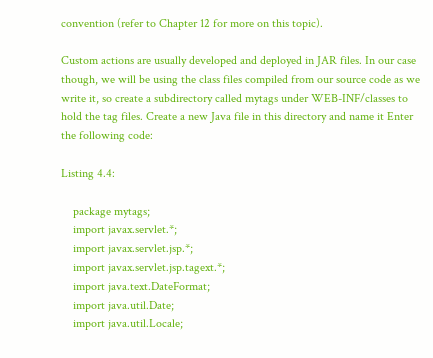convention (refer to Chapter 12 for more on this topic).

Custom actions are usually developed and deployed in JAR files. In our case though, we will be using the class files compiled from our source code as we write it, so create a subdirectory called mytags under WEB-INF/classes to hold the tag files. Create a new Java file in this directory and name it Enter the following code:

Listing 4.4:

    package mytags;
    import javax.servlet.*;
    import javax.servlet.jsp.*;
    import javax.servlet.jsp.tagext.*;
    import java.text.DateFormat;
    import java.util.Date;
    import java.util.Locale;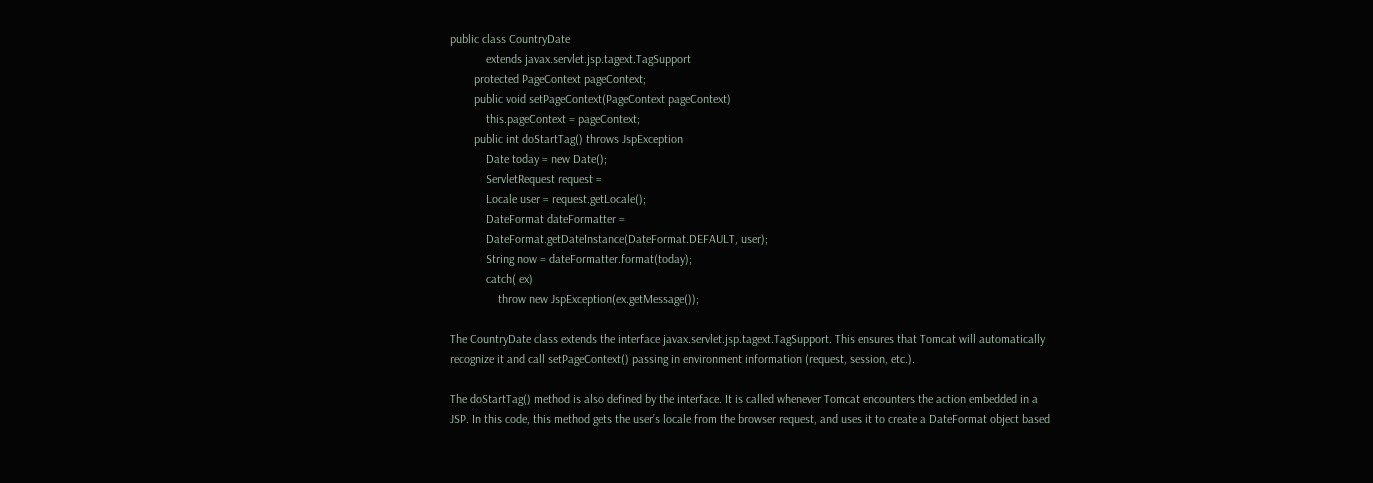public class CountryDate
            extends javax.servlet.jsp.tagext.TagSupport
        protected PageContext pageContext;
        public void setPageContext(PageContext pageContext)
            this.pageContext = pageContext;
        public int doStartTag() throws JspException
            Date today = new Date();
            ServletRequest request =
            Locale user = request.getLocale();
            DateFormat dateFormatter =
            DateFormat.getDateInstance(DateFormat.DEFAULT, user);
            String now = dateFormatter.format(today);
            catch( ex)
                throw new JspException(ex.getMessage());

The CountryDate class extends the interface javax.servlet.jsp.tagext.TagSupport. This ensures that Tomcat will automatically recognize it and call setPageContext() passing in environment information (request, session, etc.).

The doStartTag() method is also defined by the interface. It is called whenever Tomcat encounters the action embedded in a JSP. In this code, this method gets the user’s locale from the browser request, and uses it to create a DateFormat object based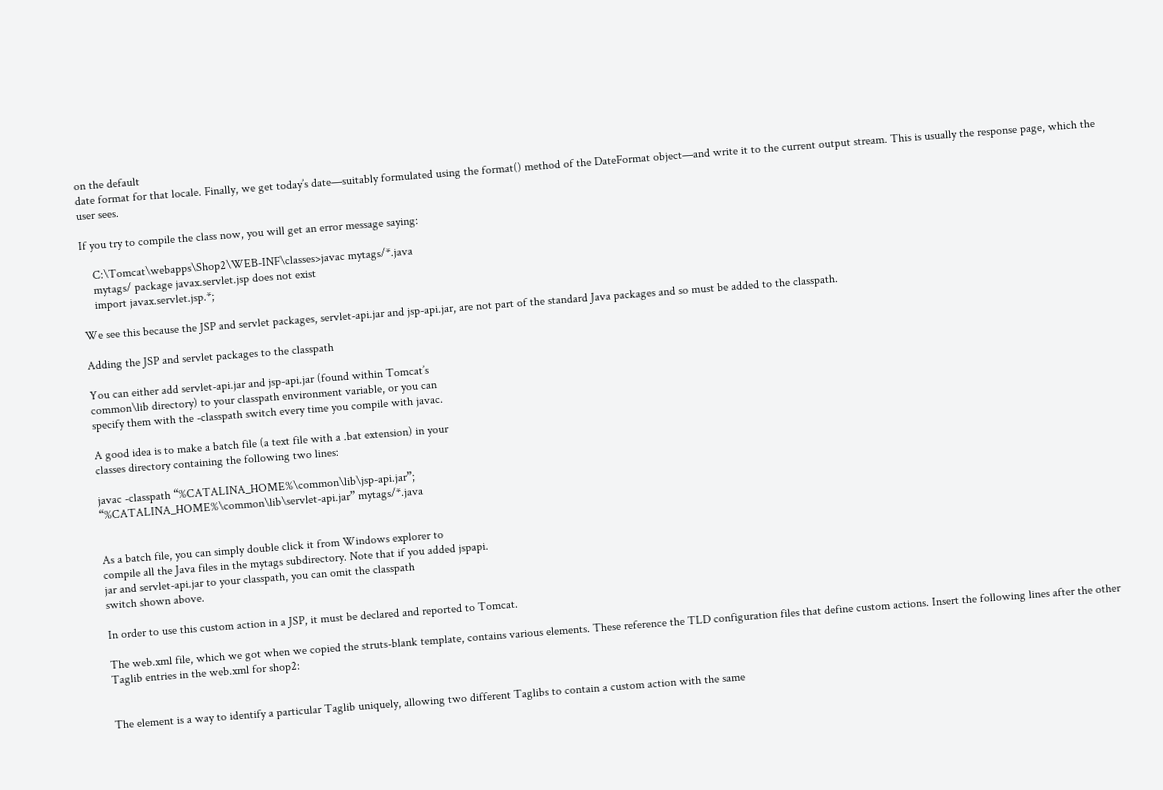on the default
date format for that locale. Finally, we get today’s date—suitably formulated using the format() method of the DateFormat object—and write it to the current output stream. This is usually the response page, which the user sees.

If you try to compile the class now, you will get an error message saying:

    C:\Tomcat\webapps\Shop2\WEB-INF\classes>javac mytags/*.java
    mytags/ package javax.servlet.jsp does not exist
    import javax.servlet.jsp.*;

We see this because the JSP and servlet packages, servlet-api.jar and jsp-api.jar, are not part of the standard Java packages and so must be added to the classpath.

Adding the JSP and servlet packages to the classpath

You can either add servlet-api.jar and jsp-api.jar (found within Tomcat’s
common\lib directory) to your classpath environment variable, or you can
specify them with the -classpath switch every time you compile with javac.

A good idea is to make a batch file (a text file with a .bat extension) in your
classes directory containing the following two lines:

javac -classpath “%CATALINA_HOME%\common\lib\jsp-api.jar”;
“%CATALINA_HOME%\common\lib\servlet-api.jar” mytags/*.java


As a batch file, you can simply double click it from Windows explorer to
compile all the Java files in the mytags subdirectory. Note that if you added jspapi.
jar and servlet-api.jar to your classpath, you can omit the classpath
switch shown above.

In order to use this custom action in a JSP, it must be declared and reported to Tomcat.

The web.xml file, which we got when we copied the struts-blank template, contains various elements. These reference the TLD configuration files that define custom actions. Insert the following lines after the other Taglib entries in the web.xml for shop2:


The element is a way to identify a particular Taglib uniquely, allowing two different Taglibs to contain a custom action with the same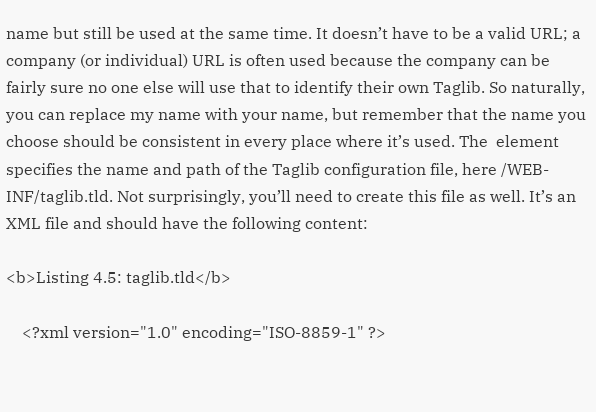name but still be used at the same time. It doesn’t have to be a valid URL; a company (or individual) URL is often used because the company can be fairly sure no one else will use that to identify their own Taglib. So naturally, you can replace my name with your name, but remember that the name you choose should be consistent in every place where it’s used. The  element specifies the name and path of the Taglib configuration file, here /WEB-INF/taglib.tld. Not surprisingly, you’ll need to create this file as well. It’s an XML file and should have the following content:

<b>Listing 4.5: taglib.tld</b>

    <?xml version="1.0" encoding="ISO-8859-1" ?>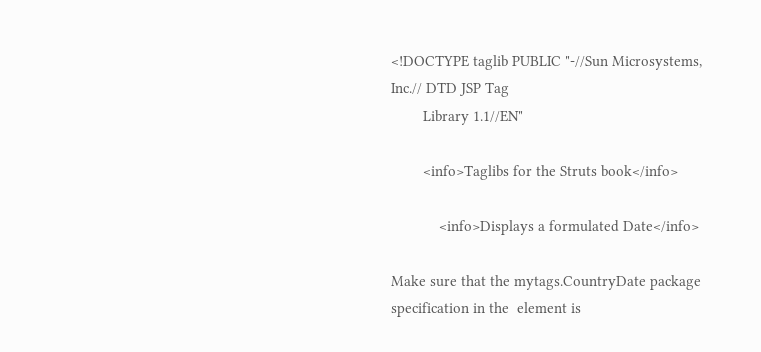<!DOCTYPE taglib PUBLIC "-//Sun Microsystems, Inc.// DTD JSP Tag
        Library 1.1//EN"

        <info>Taglibs for the Struts book</info>

            <info>Displays a formulated Date</info>

Make sure that the mytags.CountryDate package specification in the  element is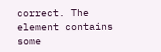correct. The element contains some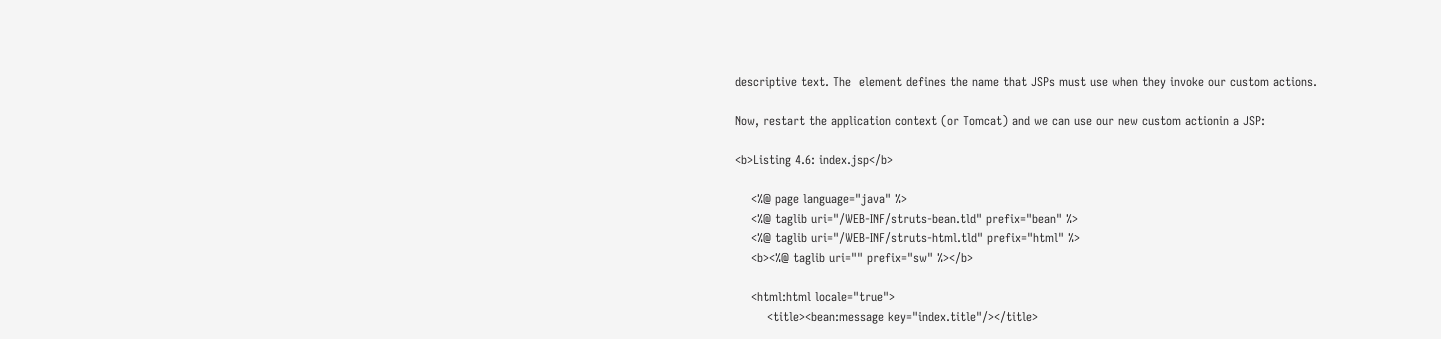descriptive text. The  element defines the name that JSPs must use when they invoke our custom actions.

Now, restart the application context (or Tomcat) and we can use our new custom actionin a JSP:

<b>Listing 4.6: index.jsp</b>

    <%@ page language="java" %>
    <%@ taglib uri="/WEB-INF/struts-bean.tld" prefix="bean" %>
    <%@ taglib uri="/WEB-INF/struts-html.tld" prefix="html" %>
    <b><%@ taglib uri="" prefix="sw" %></b>

    <html:html locale="true">
        <title><bean:message key="index.title"/></title>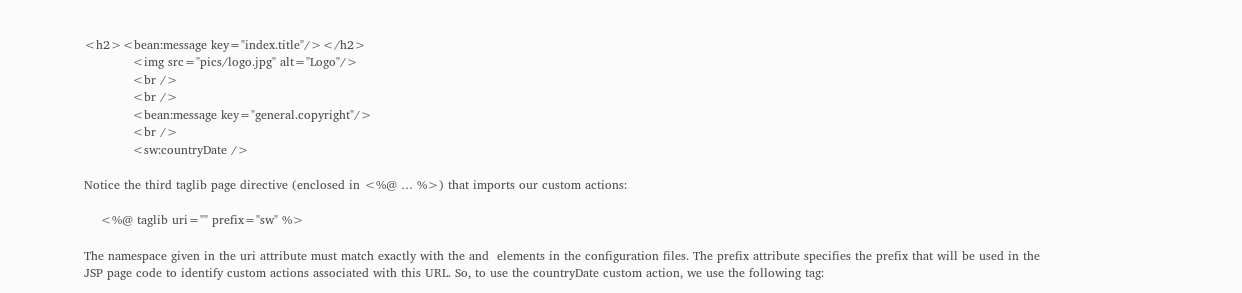<h2><bean:message key="index.title"/></h2>
            <img src="pics/logo.jpg" alt="Logo"/>
            <br />
            <br />
            <bean:message key="general.copyright"/>
            <br />
            <sw:countryDate />

Notice the third taglib page directive (enclosed in <%@ … %>) that imports our custom actions:

    <%@ taglib uri="" prefix="sw" %>

The namespace given in the uri attribute must match exactly with the and  elements in the configuration files. The prefix attribute specifies the prefix that will be used in the JSP page code to identify custom actions associated with this URL. So, to use the countryDate custom action, we use the following tag: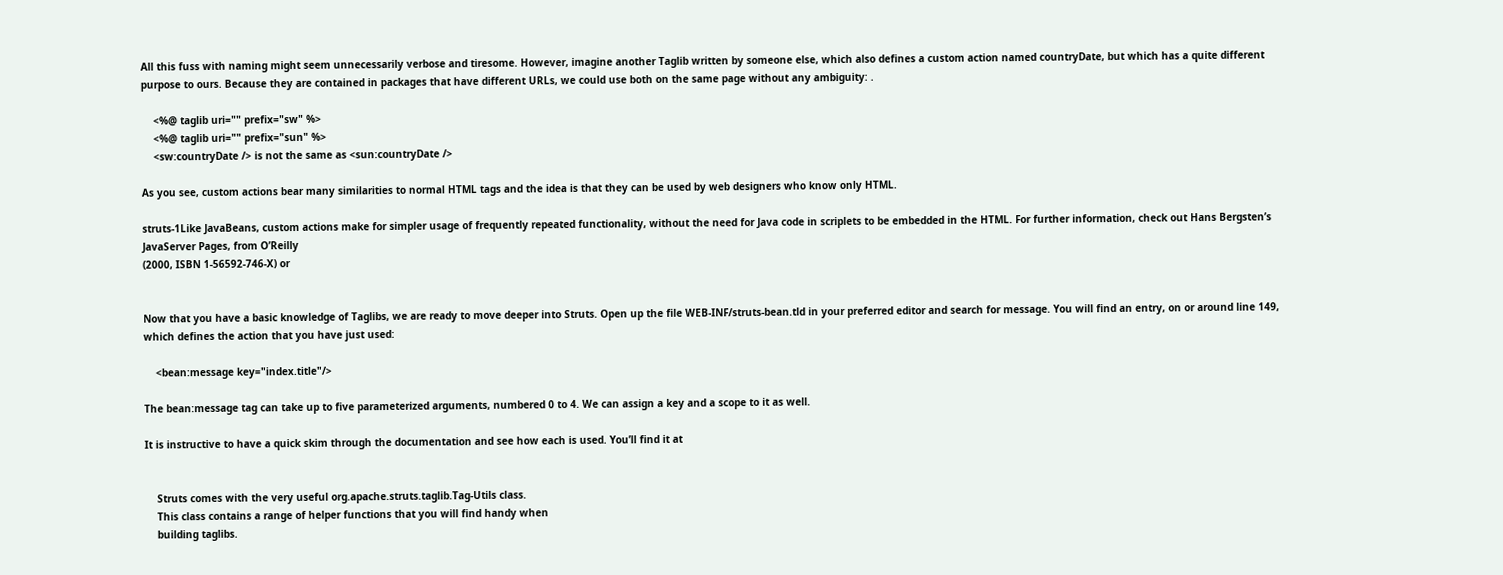All this fuss with naming might seem unnecessarily verbose and tiresome. However, imagine another Taglib written by someone else, which also defines a custom action named countryDate, but which has a quite different purpose to ours. Because they are contained in packages that have different URLs, we could use both on the same page without any ambiguity: .

    <%@ taglib uri="" prefix="sw" %>
    <%@ taglib uri="" prefix="sun" %>
    <sw:countryDate /> is not the same as <sun:countryDate />

As you see, custom actions bear many similarities to normal HTML tags and the idea is that they can be used by web designers who know only HTML.

struts-1Like JavaBeans, custom actions make for simpler usage of frequently repeated functionality, without the need for Java code in scriplets to be embedded in the HTML. For further information, check out Hans Bergsten’s JavaServer Pages, from O’Reilly
(2000, ISBN 1-56592-746-X) or


Now that you have a basic knowledge of Taglibs, we are ready to move deeper into Struts. Open up the file WEB-INF/struts-bean.tld in your preferred editor and search for message. You will find an entry, on or around line 149, which defines the action that you have just used:

    <bean:message key="index.title"/>

The bean:message tag can take up to five parameterized arguments, numbered 0 to 4. We can assign a key and a scope to it as well.

It is instructive to have a quick skim through the documentation and see how each is used. You’ll find it at


    Struts comes with the very useful org.apache.struts.taglib.Tag-Utils class.
    This class contains a range of helper functions that you will find handy when
    building taglibs.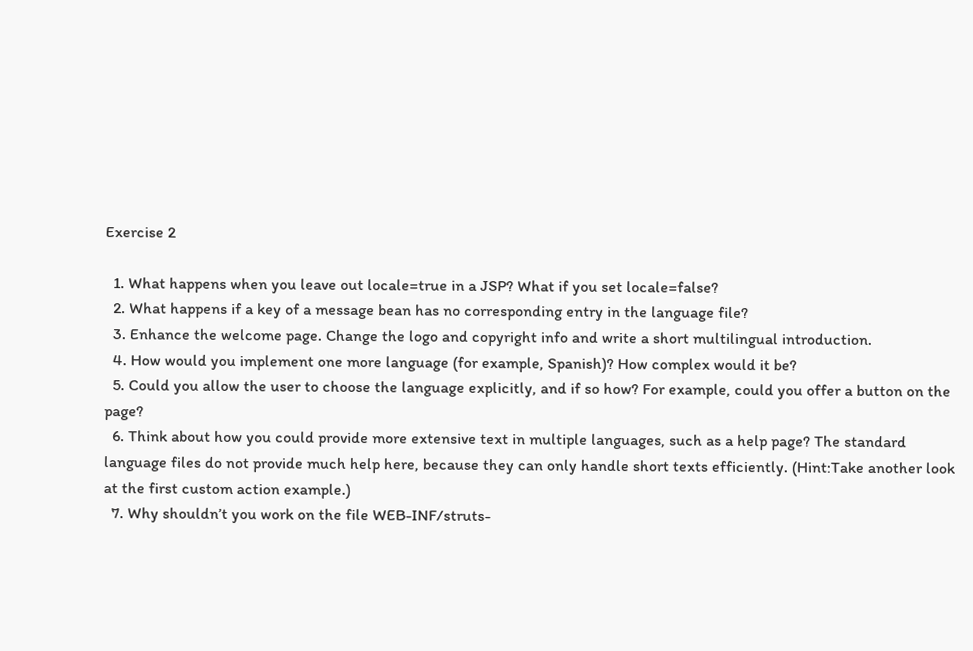Exercise 2

  1. What happens when you leave out locale=true in a JSP? What if you set locale=false?
  2. What happens if a key of a message bean has no corresponding entry in the language file?
  3. Enhance the welcome page. Change the logo and copyright info and write a short multilingual introduction.
  4. How would you implement one more language (for example, Spanish)? How complex would it be?
  5. Could you allow the user to choose the language explicitly, and if so how? For example, could you offer a button on the page?
  6. Think about how you could provide more extensive text in multiple languages, such as a help page? The standard language files do not provide much help here, because they can only handle short texts efficiently. (Hint:Take another look at the first custom action example.)
  7. Why shouldn’t you work on the file WEB-INF/struts-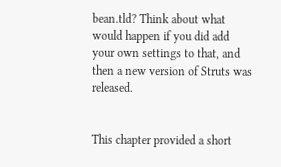bean.tld? Think about what would happen if you did add your own settings to that, and then a new version of Struts was released.


This chapter provided a short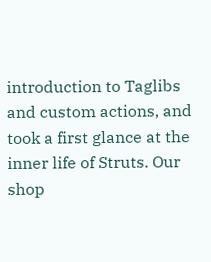introduction to Taglibs and custom actions, and took a first glance at the inner life of Struts. Our shop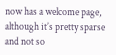now has a welcome page, although it’s pretty sparse and not so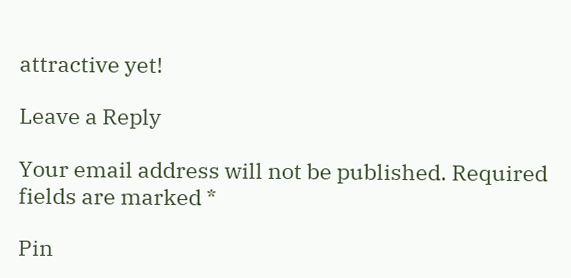attractive yet!

Leave a Reply

Your email address will not be published. Required fields are marked *

Pin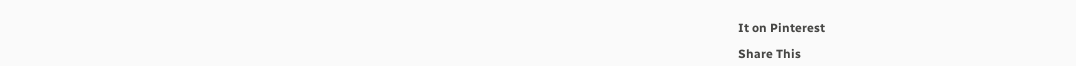It on Pinterest

Share This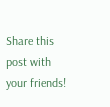Share this post with your friends!